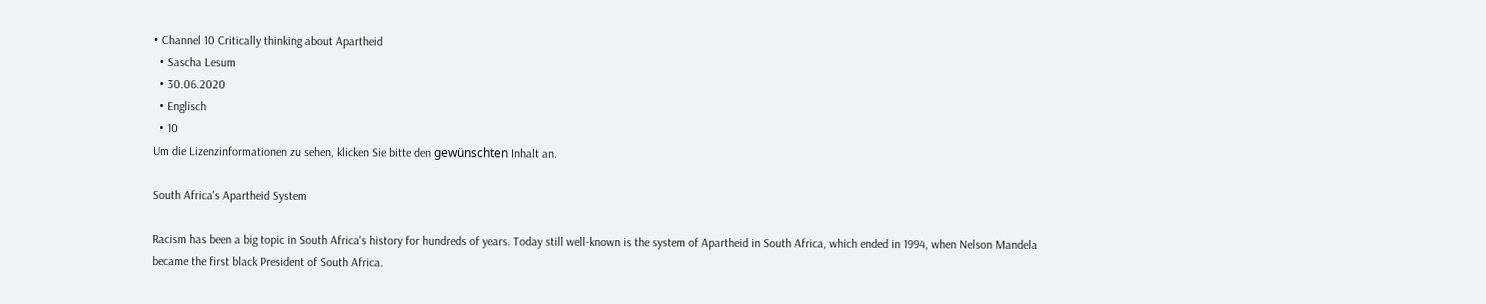• Channel 10 Critically thinking about Apartheid
  • Sascha Lesum
  • 30.06.2020
  • Englisch
  • 10
Um die Lizenzinformationen zu sehen, klicken Sie bitte den gewünschten Inhalt an.

South Africa's Apartheid System

Racism has been a big topic in South Africa's history for hundreds of years. Today still well-known is the system of Apartheid in South Africa, which ended in 1994, when Nelson Mandela became the first black President of South Africa.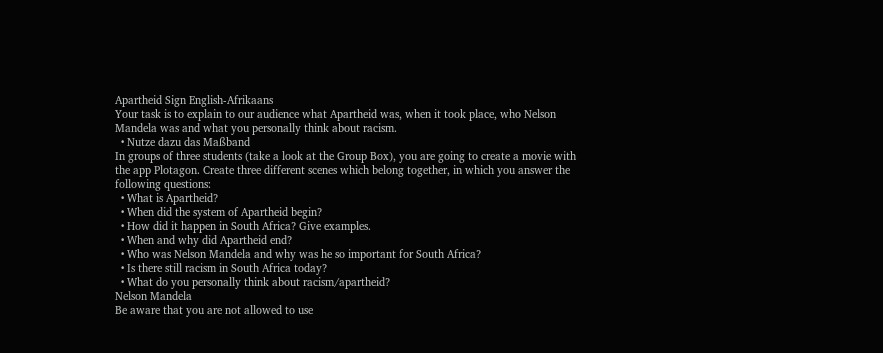Apartheid Sign English-Afrikaans
Your task is to explain to our audience what Apartheid was, when it took place, who Nelson Mandela was and what you personally think about racism.
  • Nutze dazu das Maßband
In groups of three students (take a look at the Group Box), you are going to create a movie with the app Plotagon. Create three different scenes which belong together, in which you answer the following questions:
  • What is Apartheid?
  • When did the system of Apartheid begin?
  • How did it happen in South Africa? Give examples.
  • When and why did Apartheid end?
  • Who was Nelson Mandela and why was he so important for South Africa?
  • Is there still racism in South Africa today?
  • What do you personally think about racism/apartheid?
Nelson Mandela
Be aware that you are not allowed to use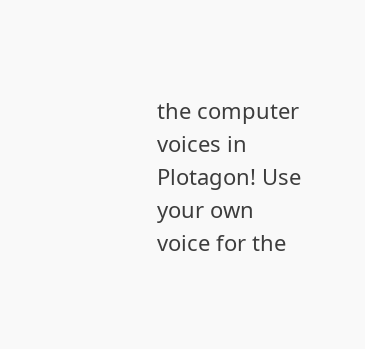the computer voices in Plotagon! Use your own voice for the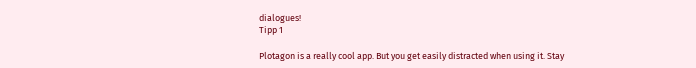dialogues!
Tipp 1

Plotagon is a really cool app. But you get easily distracted when using it. Stay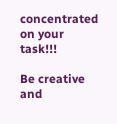concentrated on your task!!!

Be creative and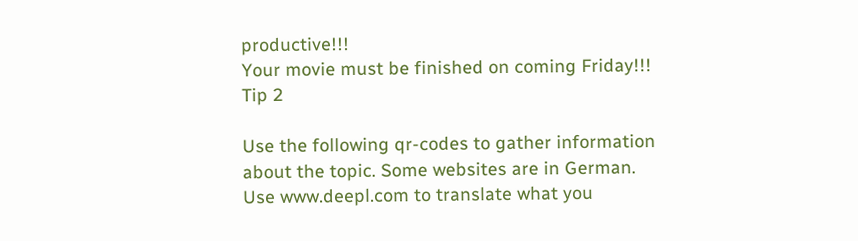productive!!!
Your movie must be finished on coming Friday!!!
Tip 2

Use the following qr-codes to gather information about the topic. Some websites are in German. Use www.deepl.com to translate what you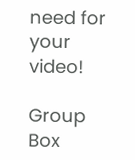need for your video!

Group Box